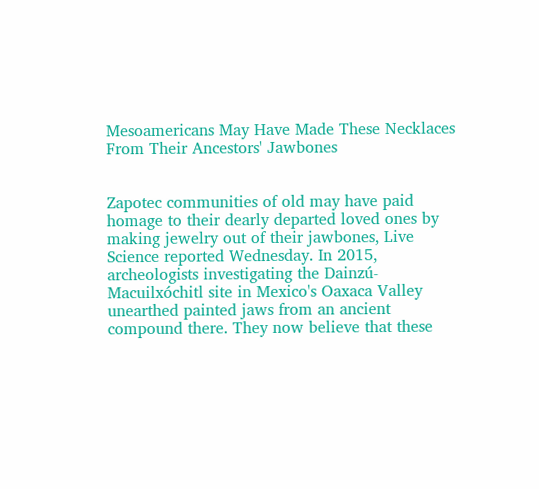Mesoamericans May Have Made These Necklaces From Their Ancestors' Jawbones


Zapotec communities of old may have paid homage to their dearly departed loved ones by making jewelry out of their jawbones, Live Science reported Wednesday. In 2015, archeologists investigating the Dainzú-Macuilxóchitl site in Mexico's Oaxaca Valley unearthed painted jaws from an ancient compound there. They now believe that these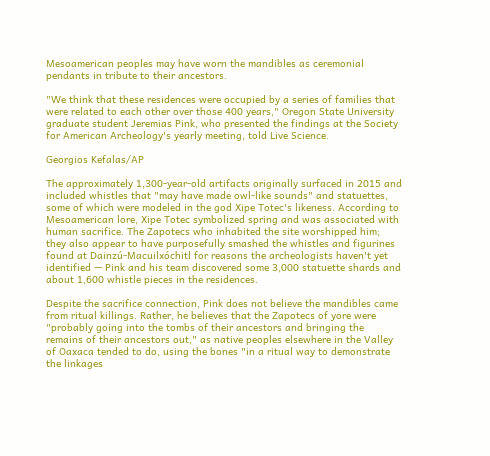Mesoamerican peoples may have worn the mandibles as ceremonial pendants in tribute to their ancestors.

"We think that these residences were occupied by a series of families that were related to each other over those 400 years," Oregon State University graduate student Jeremias Pink, who presented the findings at the Society for American Archeology's yearly meeting, told Live Science.

Georgios Kefalas/AP

The approximately 1,300-year-old artifacts originally surfaced in 2015 and included whistles that "may have made owl-like sounds" and statuettes, some of which were modeled in the god Xipe Totec's likeness. According to Mesoamerican lore, Xipe Totec symbolized spring and was associated with human sacrifice. The Zapotecs who inhabited the site worshipped him; they also appear to have purposefully smashed the whistles and figurines found at Dainzú-Macuilxóchitl for reasons the archeologists haven't yet identified — Pink and his team discovered some 3,000 statuette shards and about 1,600 whistle pieces in the residences.

Despite the sacrifice connection, Pink does not believe the mandibles came from ritual killings. Rather, he believes that the Zapotecs of yore were "probably going into the tombs of their ancestors and bringing the remains of their ancestors out," as native peoples elsewhere in the Valley of Oaxaca tended to do, using the bones "in a ritual way to demonstrate the linkages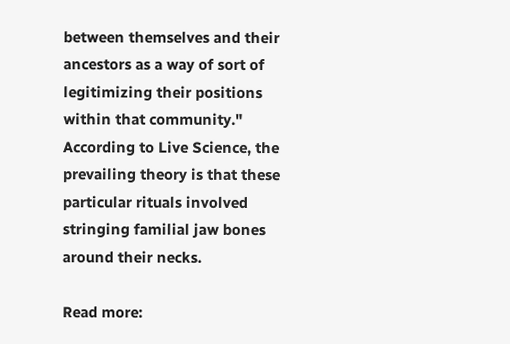between themselves and their ancestors as a way of sort of legitimizing their positions within that community." According to Live Science, the prevailing theory is that these particular rituals involved stringing familial jaw bones around their necks.

Read more: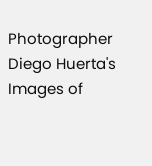Photographer Diego Huerta's Images of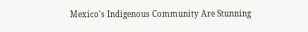Mexico's Indigenous Community Are Stunning